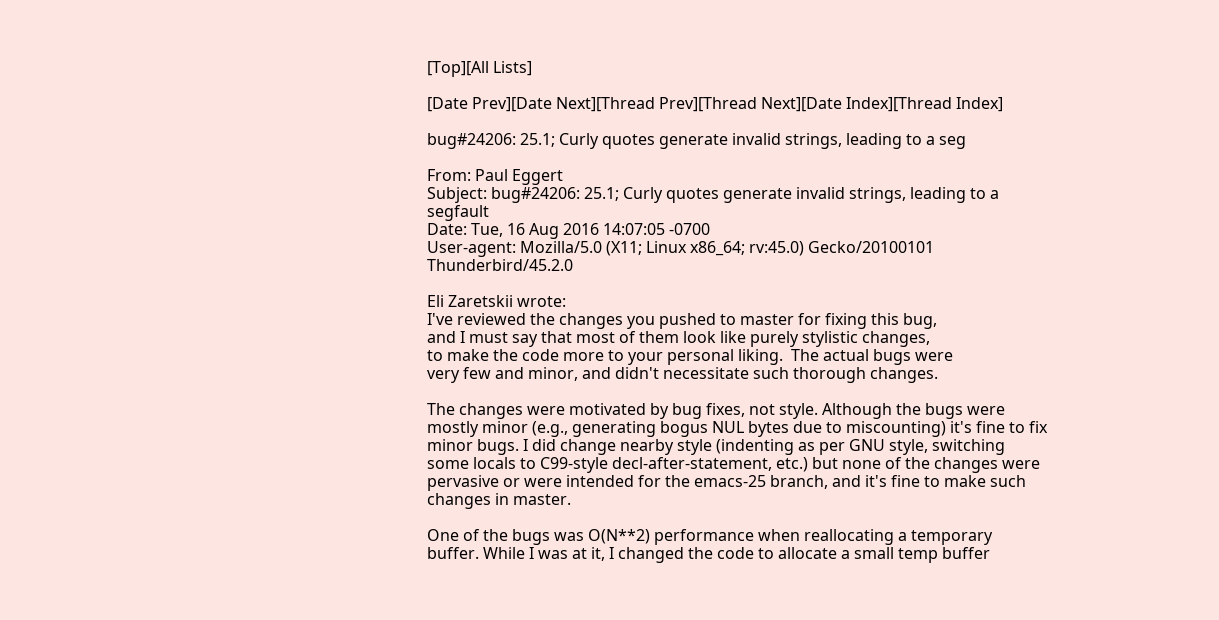[Top][All Lists]

[Date Prev][Date Next][Thread Prev][Thread Next][Date Index][Thread Index]

bug#24206: 25.1; Curly quotes generate invalid strings, leading to a seg

From: Paul Eggert
Subject: bug#24206: 25.1; Curly quotes generate invalid strings, leading to a segfault
Date: Tue, 16 Aug 2016 14:07:05 -0700
User-agent: Mozilla/5.0 (X11; Linux x86_64; rv:45.0) Gecko/20100101 Thunderbird/45.2.0

Eli Zaretskii wrote:
I've reviewed the changes you pushed to master for fixing this bug,
and I must say that most of them look like purely stylistic changes,
to make the code more to your personal liking.  The actual bugs were
very few and minor, and didn't necessitate such thorough changes.

The changes were motivated by bug fixes, not style. Although the bugs were mostly minor (e.g., generating bogus NUL bytes due to miscounting) it's fine to fix minor bugs. I did change nearby style (indenting as per GNU style, switching some locals to C99-style decl-after-statement, etc.) but none of the changes were pervasive or were intended for the emacs-25 branch, and it's fine to make such changes in master.

One of the bugs was O(N**2) performance when reallocating a temporary buffer. While I was at it, I changed the code to allocate a small temp buffer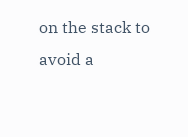on the stack to avoid a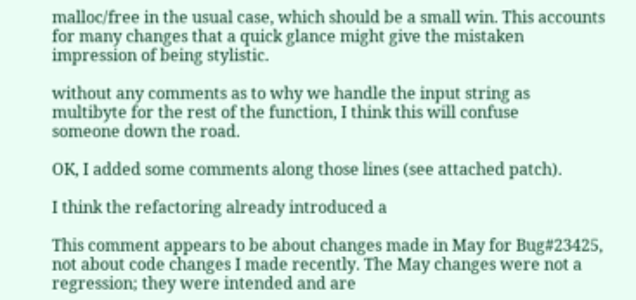malloc/free in the usual case, which should be a small win. This accounts for many changes that a quick glance might give the mistaken impression of being stylistic.

without any comments as to why we handle the input string as
multibyte for the rest of the function, I think this will confuse
someone down the road.

OK, I added some comments along those lines (see attached patch).

I think the refactoring already introduced a

This comment appears to be about changes made in May for Bug#23425, not about code changes I made recently. The May changes were not a regression; they were intended and are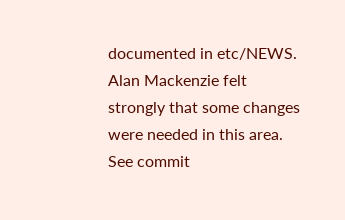documented in etc/NEWS. Alan Mackenzie felt strongly that some changes were needed in this area. See commit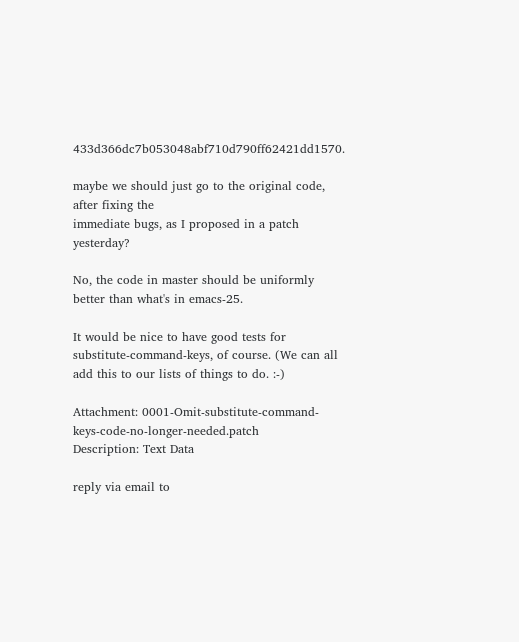433d366dc7b053048abf710d790ff62421dd1570.

maybe we should just go to the original code, after fixing the
immediate bugs, as I proposed in a patch yesterday?

No, the code in master should be uniformly better than what's in emacs-25.

It would be nice to have good tests for substitute-command-keys, of course. (We can all add this to our lists of things to do. :-)

Attachment: 0001-Omit-substitute-command-keys-code-no-longer-needed.patch
Description: Text Data

reply via email to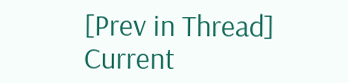[Prev in Thread] Current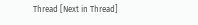Thread [Next in Thread]